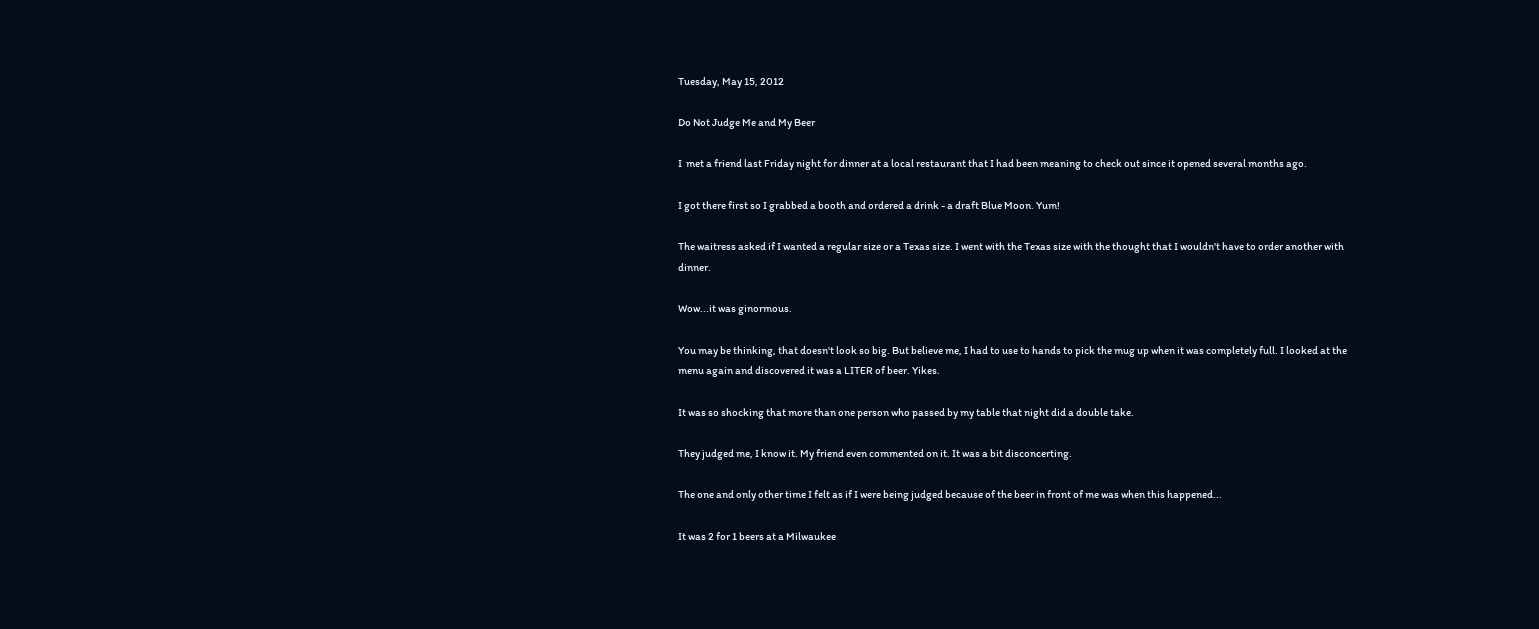Tuesday, May 15, 2012

Do Not Judge Me and My Beer

I  met a friend last Friday night for dinner at a local restaurant that I had been meaning to check out since it opened several months ago.

I got there first so I grabbed a booth and ordered a drink - a draft Blue Moon. Yum!

The waitress asked if I wanted a regular size or a Texas size. I went with the Texas size with the thought that I wouldn't have to order another with dinner.

Wow...it was ginormous.

You may be thinking, that doesn't look so big. But believe me, I had to use to hands to pick the mug up when it was completely full. I looked at the menu again and discovered it was a LITER of beer. Yikes.

It was so shocking that more than one person who passed by my table that night did a double take.

They judged me, I know it. My friend even commented on it. It was a bit disconcerting.

The one and only other time I felt as if I were being judged because of the beer in front of me was when this happened...

It was 2 for 1 beers at a Milwaukee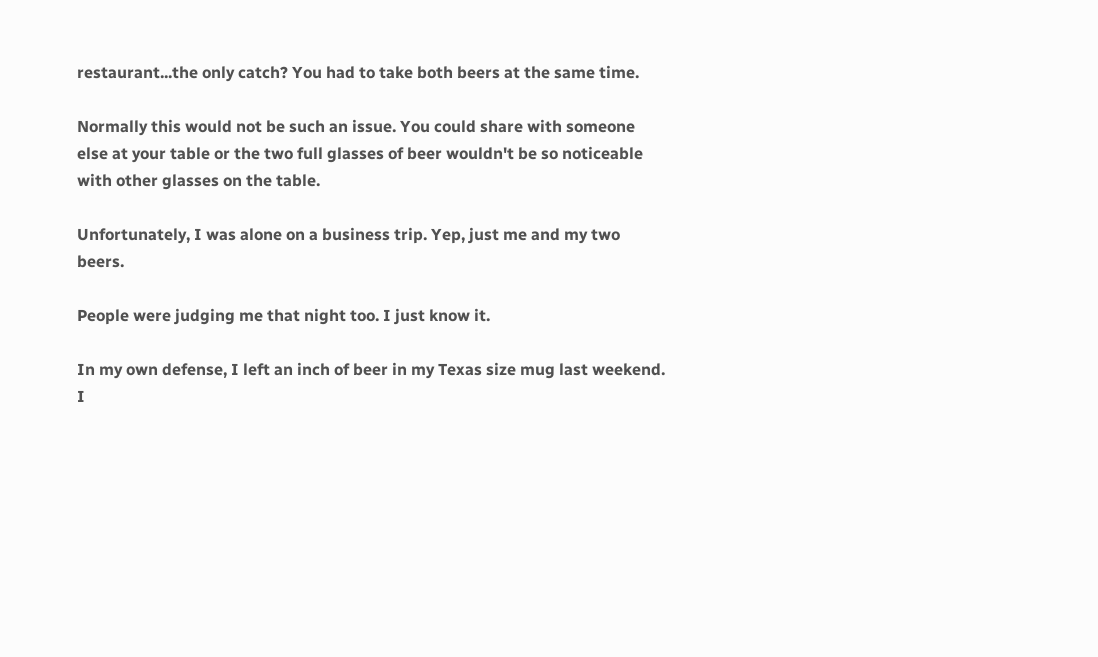restaurant...the only catch? You had to take both beers at the same time.

Normally this would not be such an issue. You could share with someone else at your table or the two full glasses of beer wouldn't be so noticeable with other glasses on the table.

Unfortunately, I was alone on a business trip. Yep, just me and my two beers.

People were judging me that night too. I just know it.

In my own defense, I left an inch of beer in my Texas size mug last weekend. I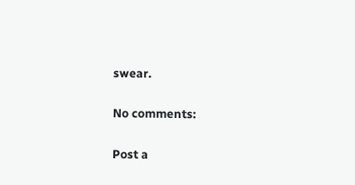swear.

No comments:

Post a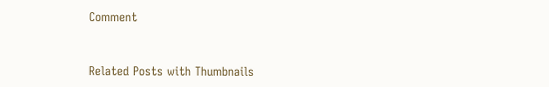Comment


Related Posts with Thumbnails